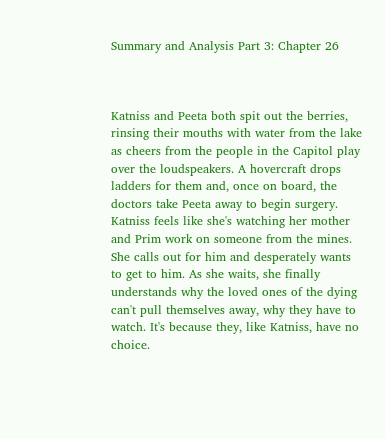Summary and Analysis Part 3: Chapter 26



Katniss and Peeta both spit out the berries, rinsing their mouths with water from the lake as cheers from the people in the Capitol play over the loudspeakers. A hovercraft drops ladders for them and, once on board, the doctors take Peeta away to begin surgery. Katniss feels like she's watching her mother and Prim work on someone from the mines. She calls out for him and desperately wants to get to him. As she waits, she finally understands why the loved ones of the dying can't pull themselves away, why they have to watch. It's because they, like Katniss, have no choice.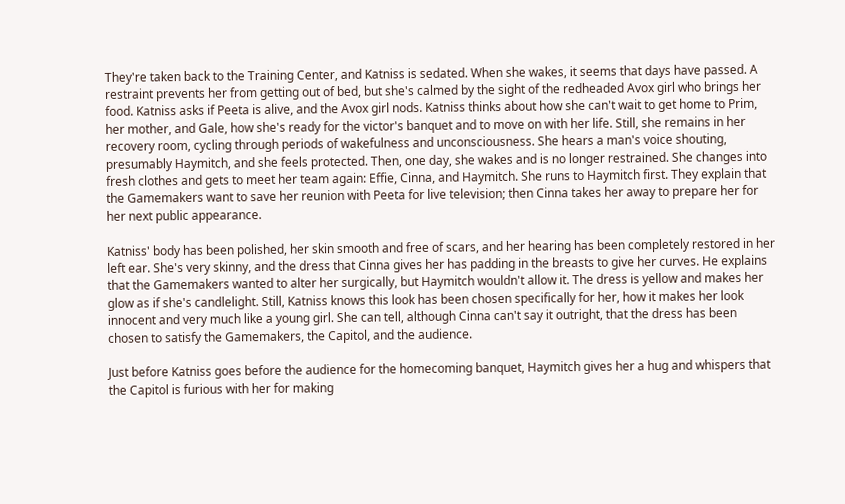They're taken back to the Training Center, and Katniss is sedated. When she wakes, it seems that days have passed. A restraint prevents her from getting out of bed, but she's calmed by the sight of the redheaded Avox girl who brings her food. Katniss asks if Peeta is alive, and the Avox girl nods. Katniss thinks about how she can't wait to get home to Prim, her mother, and Gale, how she's ready for the victor's banquet and to move on with her life. Still, she remains in her recovery room, cycling through periods of wakefulness and unconsciousness. She hears a man's voice shouting, presumably Haymitch, and she feels protected. Then, one day, she wakes and is no longer restrained. She changes into fresh clothes and gets to meet her team again: Effie, Cinna, and Haymitch. She runs to Haymitch first. They explain that the Gamemakers want to save her reunion with Peeta for live television; then Cinna takes her away to prepare her for her next public appearance.

Katniss' body has been polished, her skin smooth and free of scars, and her hearing has been completely restored in her left ear. She's very skinny, and the dress that Cinna gives her has padding in the breasts to give her curves. He explains that the Gamemakers wanted to alter her surgically, but Haymitch wouldn't allow it. The dress is yellow and makes her glow as if she's candlelight. Still, Katniss knows this look has been chosen specifically for her, how it makes her look innocent and very much like a young girl. She can tell, although Cinna can't say it outright, that the dress has been chosen to satisfy the Gamemakers, the Capitol, and the audience.

Just before Katniss goes before the audience for the homecoming banquet, Haymitch gives her a hug and whispers that the Capitol is furious with her for making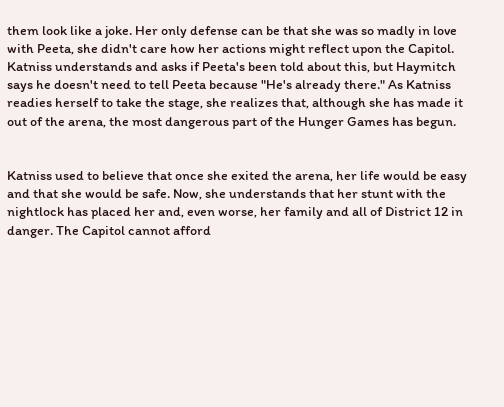them look like a joke. Her only defense can be that she was so madly in love with Peeta, she didn't care how her actions might reflect upon the Capitol. Katniss understands and asks if Peeta's been told about this, but Haymitch says he doesn't need to tell Peeta because "He's already there." As Katniss readies herself to take the stage, she realizes that, although she has made it out of the arena, the most dangerous part of the Hunger Games has begun.


Katniss used to believe that once she exited the arena, her life would be easy and that she would be safe. Now, she understands that her stunt with the nightlock has placed her and, even worse, her family and all of District 12 in danger. The Capitol cannot afford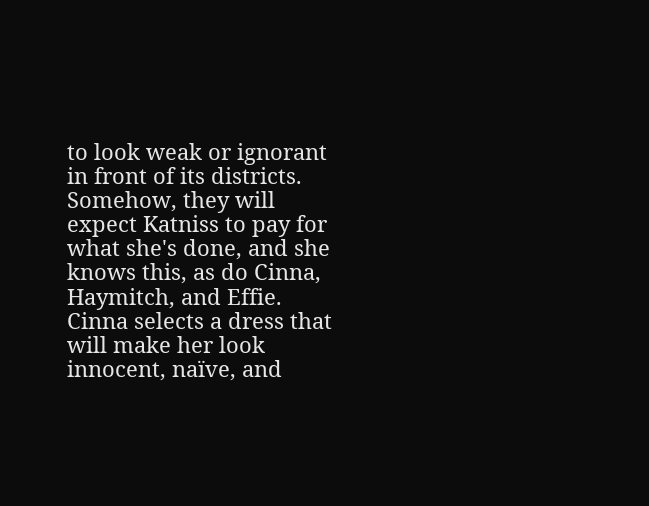to look weak or ignorant in front of its districts. Somehow, they will expect Katniss to pay for what she's done, and she knows this, as do Cinna, Haymitch, and Effie. Cinna selects a dress that will make her look innocent, naïve, and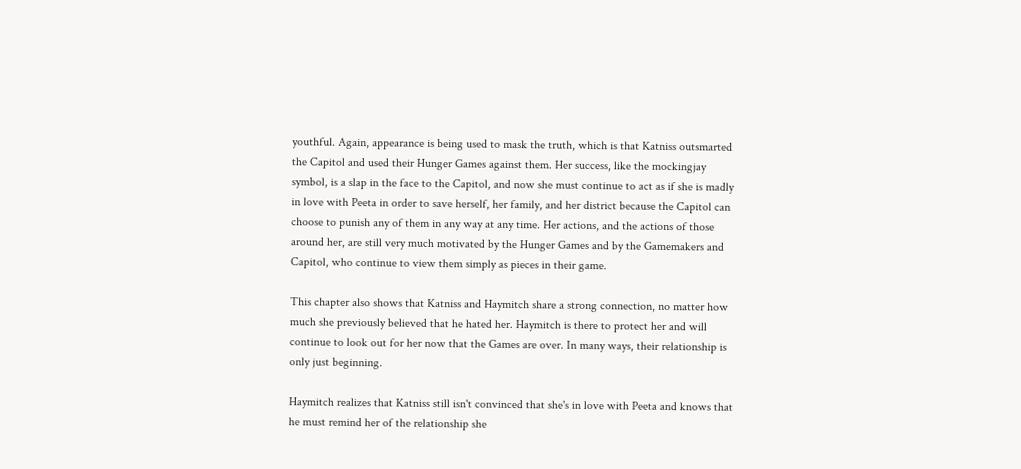youthful. Again, appearance is being used to mask the truth, which is that Katniss outsmarted the Capitol and used their Hunger Games against them. Her success, like the mockingjay symbol, is a slap in the face to the Capitol, and now she must continue to act as if she is madly in love with Peeta in order to save herself, her family, and her district because the Capitol can choose to punish any of them in any way at any time. Her actions, and the actions of those around her, are still very much motivated by the Hunger Games and by the Gamemakers and Capitol, who continue to view them simply as pieces in their game.

This chapter also shows that Katniss and Haymitch share a strong connection, no matter how much she previously believed that he hated her. Haymitch is there to protect her and will continue to look out for her now that the Games are over. In many ways, their relationship is only just beginning.

Haymitch realizes that Katniss still isn't convinced that she's in love with Peeta and knows that he must remind her of the relationship she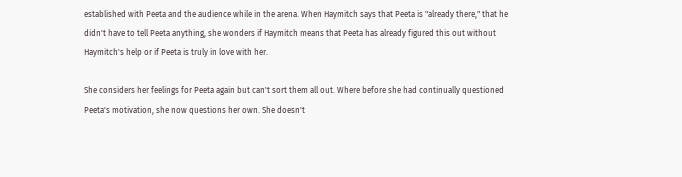established with Peeta and the audience while in the arena. When Haymitch says that Peeta is "already there," that he didn't have to tell Peeta anything, she wonders if Haymitch means that Peeta has already figured this out without Haymitch's help or if Peeta is truly in love with her.

She considers her feelings for Peeta again but can't sort them all out. Where before she had continually questioned Peeta's motivation, she now questions her own. She doesn't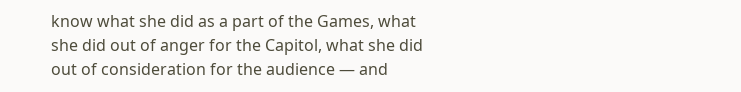know what she did as a part of the Games, what she did out of anger for the Capitol, what she did out of consideration for the audience — and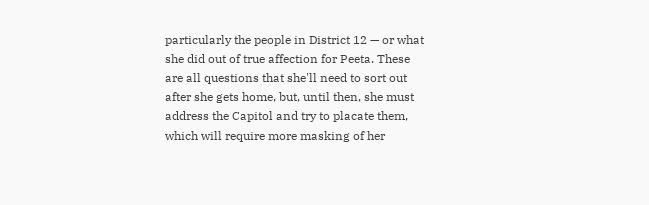particularly the people in District 12 — or what she did out of true affection for Peeta. These are all questions that she'll need to sort out after she gets home, but, until then, she must address the Capitol and try to placate them, which will require more masking of her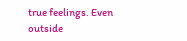true feelings. Even outside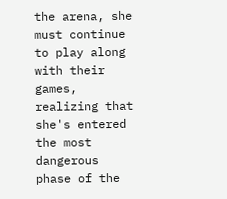the arena, she must continue to play along with their games, realizing that she's entered the most dangerous phase of the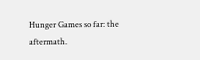Hunger Games so far: the aftermath.